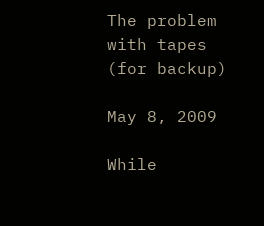The problem with tapes (for backup)

May 8, 2009

While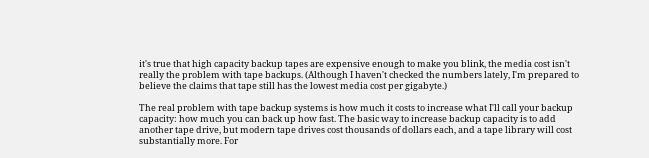it's true that high capacity backup tapes are expensive enough to make you blink, the media cost isn't really the problem with tape backups. (Although I haven't checked the numbers lately, I'm prepared to believe the claims that tape still has the lowest media cost per gigabyte.)

The real problem with tape backup systems is how much it costs to increase what I'll call your backup capacity: how much you can back up how fast. The basic way to increase backup capacity is to add another tape drive, but modern tape drives cost thousands of dollars each, and a tape library will cost substantially more. For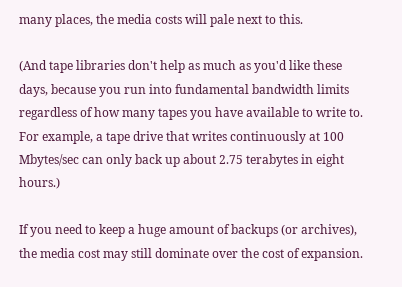many places, the media costs will pale next to this.

(And tape libraries don't help as much as you'd like these days, because you run into fundamental bandwidth limits regardless of how many tapes you have available to write to. For example, a tape drive that writes continuously at 100 Mbytes/sec can only back up about 2.75 terabytes in eight hours.)

If you need to keep a huge amount of backups (or archives), the media cost may still dominate over the cost of expansion.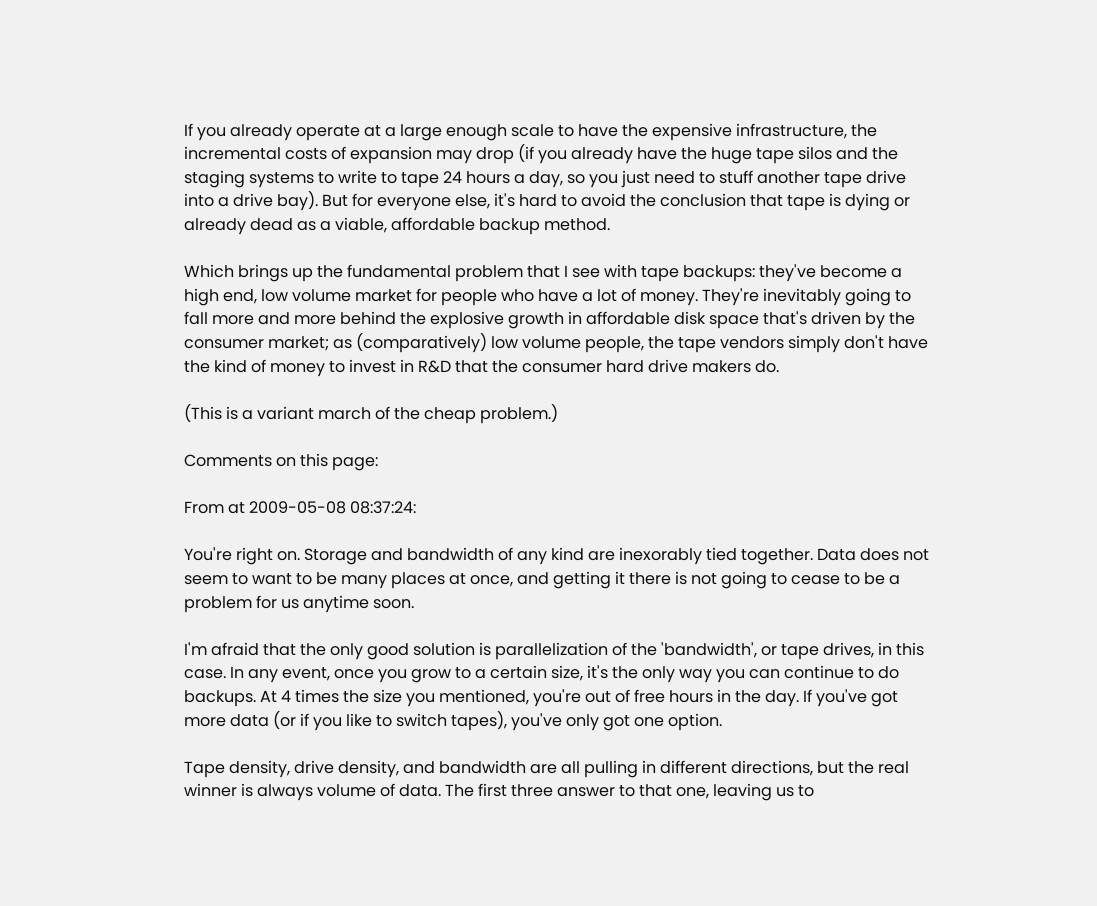If you already operate at a large enough scale to have the expensive infrastructure, the incremental costs of expansion may drop (if you already have the huge tape silos and the staging systems to write to tape 24 hours a day, so you just need to stuff another tape drive into a drive bay). But for everyone else, it's hard to avoid the conclusion that tape is dying or already dead as a viable, affordable backup method.

Which brings up the fundamental problem that I see with tape backups: they've become a high end, low volume market for people who have a lot of money. They're inevitably going to fall more and more behind the explosive growth in affordable disk space that's driven by the consumer market; as (comparatively) low volume people, the tape vendors simply don't have the kind of money to invest in R&D that the consumer hard drive makers do.

(This is a variant march of the cheap problem.)

Comments on this page:

From at 2009-05-08 08:37:24:

You're right on. Storage and bandwidth of any kind are inexorably tied together. Data does not seem to want to be many places at once, and getting it there is not going to cease to be a problem for us anytime soon.

I'm afraid that the only good solution is parallelization of the 'bandwidth', or tape drives, in this case. In any event, once you grow to a certain size, it's the only way you can continue to do backups. At 4 times the size you mentioned, you're out of free hours in the day. If you've got more data (or if you like to switch tapes), you've only got one option.

Tape density, drive density, and bandwidth are all pulling in different directions, but the real winner is always volume of data. The first three answer to that one, leaving us to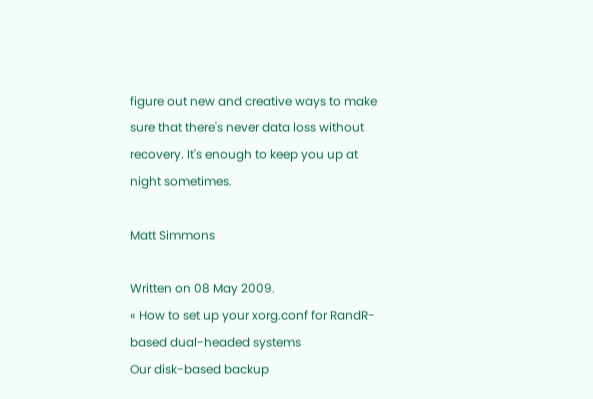figure out new and creative ways to make sure that there's never data loss without recovery. It's enough to keep you up at night sometimes.

Matt Simmons

Written on 08 May 2009.
« How to set up your xorg.conf for RandR-based dual-headed systems
Our disk-based backup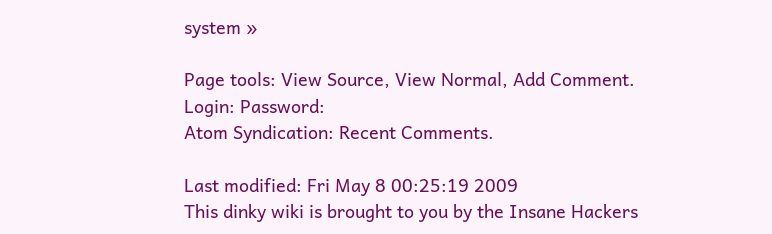system »

Page tools: View Source, View Normal, Add Comment.
Login: Password:
Atom Syndication: Recent Comments.

Last modified: Fri May 8 00:25:19 2009
This dinky wiki is brought to you by the Insane Hackers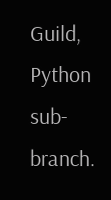Guild, Python sub-branch.